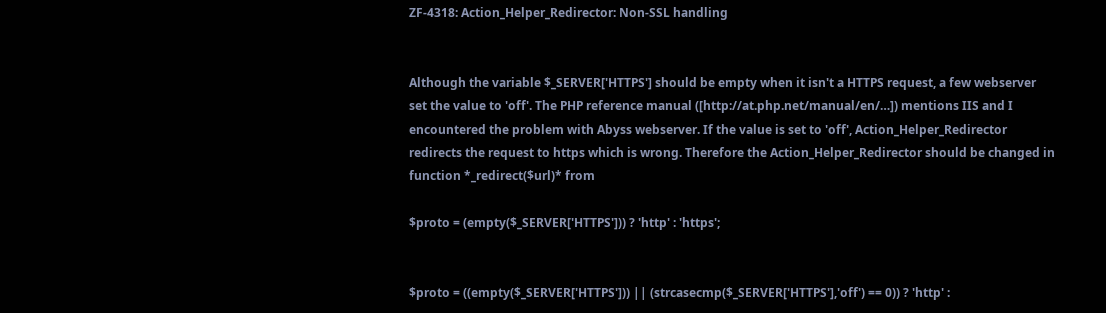ZF-4318: Action_Helper_Redirector: Non-SSL handling


Although the variable $_SERVER['HTTPS'] should be empty when it isn't a HTTPS request, a few webserver set the value to 'off'. The PHP reference manual ([http://at.php.net/manual/en/…]) mentions IIS and I encountered the problem with Abyss webserver. If the value is set to 'off', Action_Helper_Redirector redirects the request to https which is wrong. Therefore the Action_Helper_Redirector should be changed in function *_redirect($url)* from

$proto = (empty($_SERVER['HTTPS'])) ? 'http' : 'https';


$proto = ((empty($_SERVER['HTTPS'])) || (strcasecmp($_SERVER['HTTPS'],'off') == 0)) ? 'http' :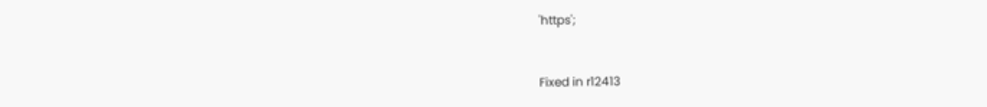'https';


Fixed in r12413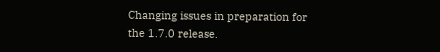Changing issues in preparation for the 1.7.0 release.